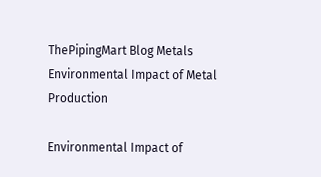ThePipingMart Blog Metals Environmental Impact of Metal Production

Environmental Impact of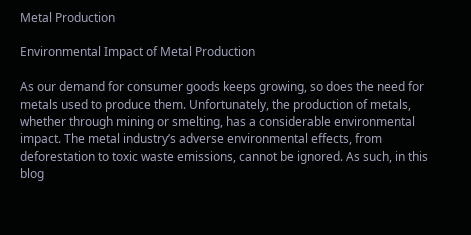Metal Production

Environmental Impact of Metal Production

As our demand for consumer goods keeps growing, so does the need for metals used to produce them. Unfortunately, the production of metals, whether through mining or smelting, has a considerable environmental impact. The metal industry’s adverse environmental effects, from deforestation to toxic waste emissions, cannot be ignored. As such, in this blog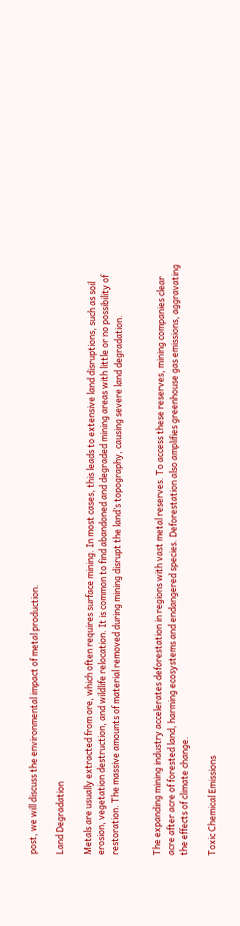post, we will discuss the environmental impact of metal production.

Land Degradation

Metals are usually extracted from ore, which often requires surface mining. In most cases, this leads to extensive land disruptions, such as soil erosion, vegetation destruction, and wildlife relocation. It is common to find abandoned and degraded mining areas with little or no possibility of restoration. The massive amounts of material removed during mining disrupt the land’s topography, causing severe land degradation.


The expanding mining industry accelerates deforestation in regions with vast metal reserves. To access these reserves, mining companies clear acre after acre of forested land, harming ecosystems and endangered species. Deforestation also amplifies greenhouse gas emissions, aggravating the effects of climate change.

Toxic Chemical Emissions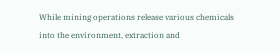While mining operations release various chemicals into the environment, extraction and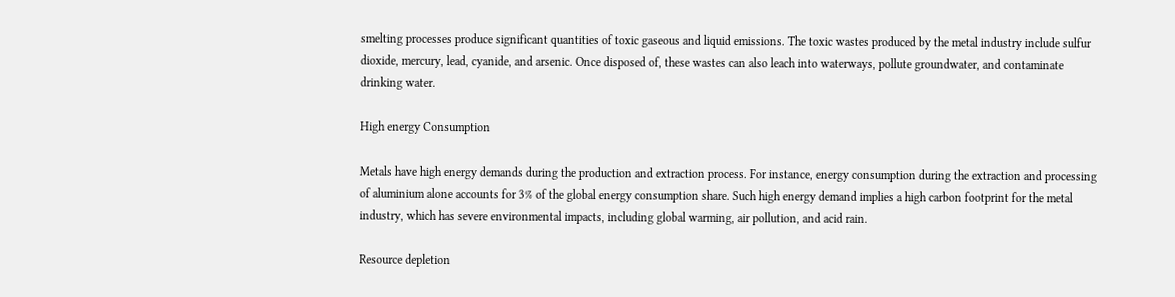smelting processes produce significant quantities of toxic gaseous and liquid emissions. The toxic wastes produced by the metal industry include sulfur dioxide, mercury, lead, cyanide, and arsenic. Once disposed of, these wastes can also leach into waterways, pollute groundwater, and contaminate drinking water.

High energy Consumption

Metals have high energy demands during the production and extraction process. For instance, energy consumption during the extraction and processing of aluminium alone accounts for 3% of the global energy consumption share. Such high energy demand implies a high carbon footprint for the metal industry, which has severe environmental impacts, including global warming, air pollution, and acid rain.

Resource depletion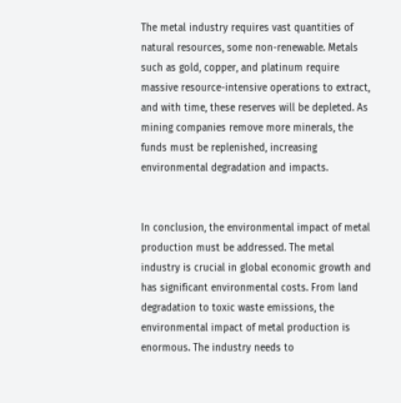The metal industry requires vast quantities of natural resources, some non-renewable. Metals such as gold, copper, and platinum require massive resource-intensive operations to extract, and with time, these reserves will be depleted. As mining companies remove more minerals, the funds must be replenished, increasing environmental degradation and impacts.


In conclusion, the environmental impact of metal production must be addressed. The metal industry is crucial in global economic growth and has significant environmental costs. From land degradation to toxic waste emissions, the environmental impact of metal production is enormous. The industry needs to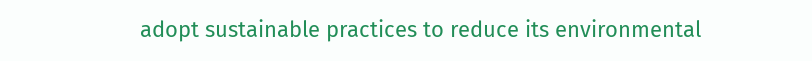adopt sustainable practices to reduce its environmental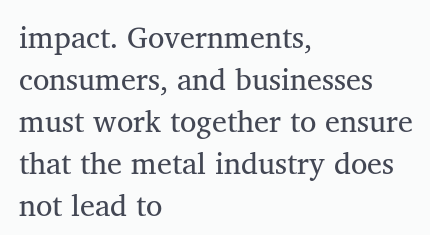impact. Governments, consumers, and businesses must work together to ensure that the metal industry does not lead to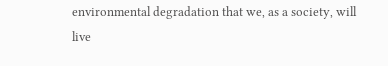environmental degradation that we, as a society, will live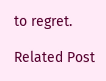to regret.

Related Post